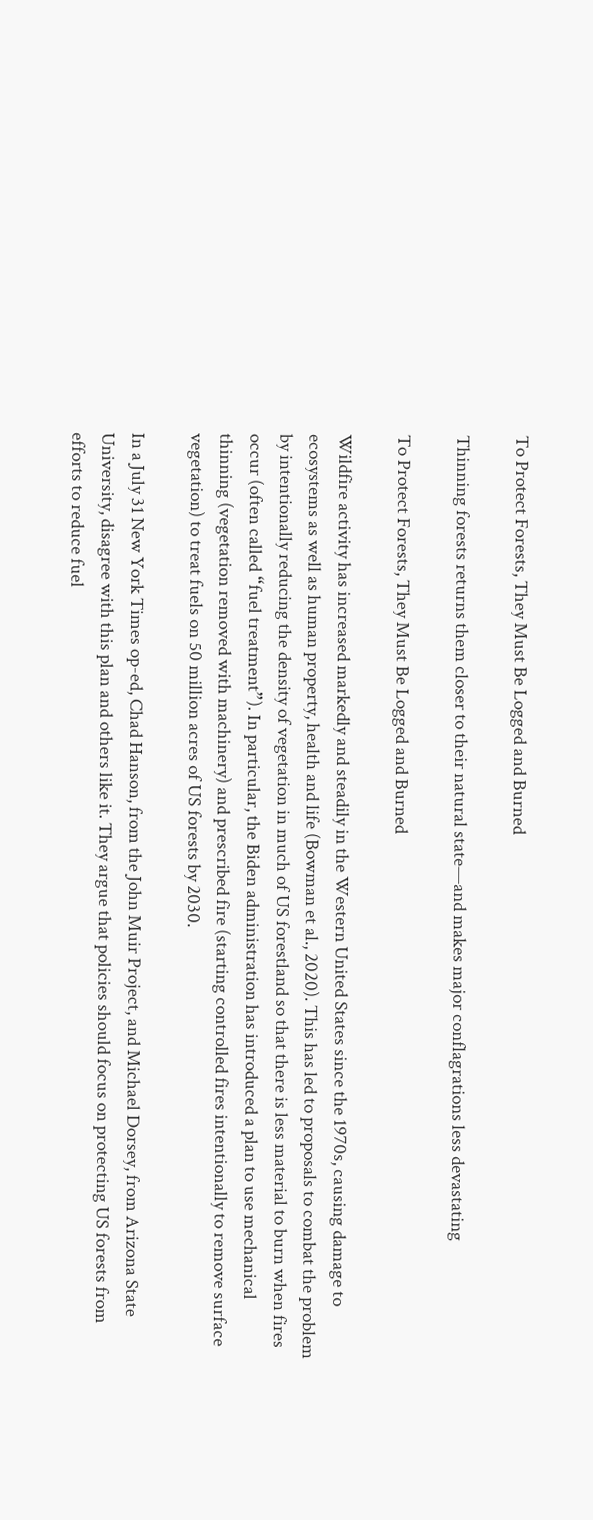To Protect Forests, They Must Be Logged and Burned

Thinning forests returns them closer to their natural state—and makes major conflagrations less devastating

To Protect Forests, They Must Be Logged and Burned

Wildfire activity has increased markedly and steadily in the Western United States since the 1970s, causing damage to ecosystems as well as human property, health and life (Bowman et al., 2020). This has led to proposals to combat the problem by intentionally reducing the density of vegetation in much of US forestland so that there is less material to burn when fires occur (often called “fuel treatment”). In particular, the Biden administration has introduced a plan to use mechanical thinning (vegetation removed with machinery) and prescribed fire (starting controlled fires intentionally to remove surface vegetation) to treat fuels on 50 million acres of US forests by 2030.

In a July 31 New York Times op-ed, Chad Hanson, from the John Muir Project, and Michael Dorsey, from Arizona State University, disagree with this plan and others like it. They argue that policies should focus on protecting US forests from efforts to reduce fuel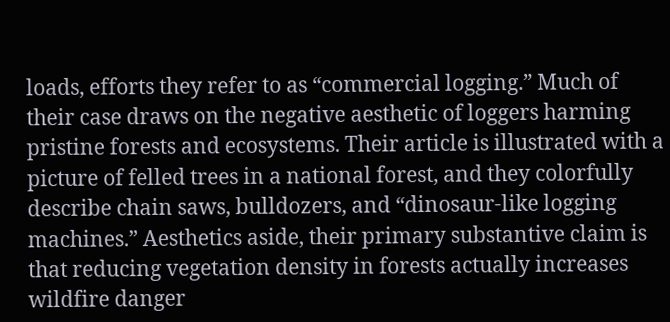loads, efforts they refer to as “commercial logging.” Much of their case draws on the negative aesthetic of loggers harming pristine forests and ecosystems. Their article is illustrated with a picture of felled trees in a national forest, and they colorfully describe chain saws, bulldozers, and “dinosaur-like logging machines.” Aesthetics aside, their primary substantive claim is that reducing vegetation density in forests actually increases wildfire danger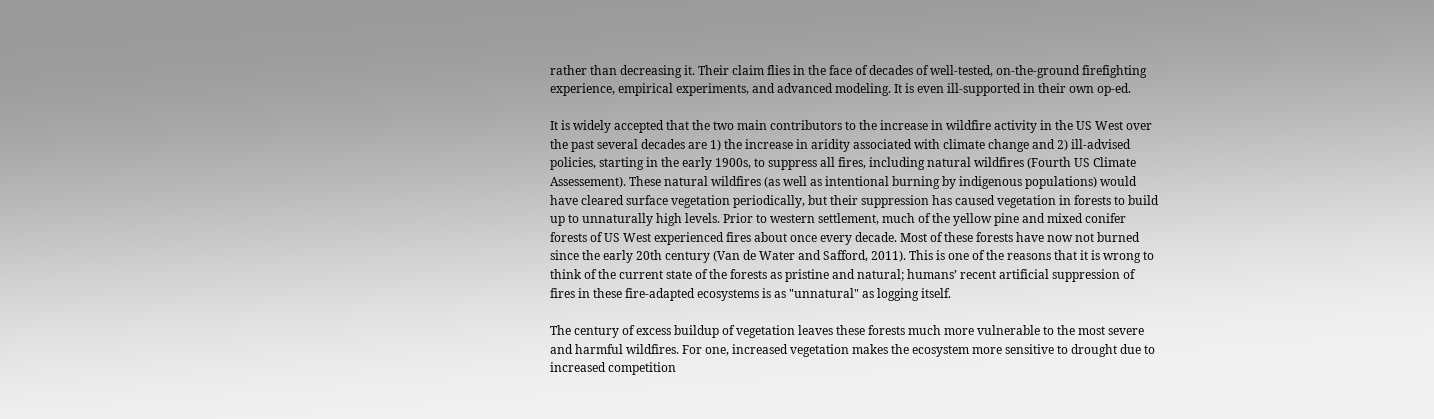rather than decreasing it. Their claim flies in the face of decades of well-tested, on-the-ground firefighting experience, empirical experiments, and advanced modeling. It is even ill-supported in their own op-ed.

It is widely accepted that the two main contributors to the increase in wildfire activity in the US West over the past several decades are 1) the increase in aridity associated with climate change and 2) ill-advised policies, starting in the early 1900s, to suppress all fires, including natural wildfires (Fourth US Climate Assessement). These natural wildfires (as well as intentional burning by indigenous populations) would have cleared surface vegetation periodically, but their suppression has caused vegetation in forests to build up to unnaturally high levels. Prior to western settlement, much of the yellow pine and mixed conifer forests of US West experienced fires about once every decade. Most of these forests have now not burned since the early 20th century (Van de Water and Safford, 2011). This is one of the reasons that it is wrong to think of the current state of the forests as pristine and natural; humans’ recent artificial suppression of fires in these fire-adapted ecosystems is as "unnatural" as logging itself.

The century of excess buildup of vegetation leaves these forests much more vulnerable to the most severe and harmful wildfires. For one, increased vegetation makes the ecosystem more sensitive to drought due to increased competition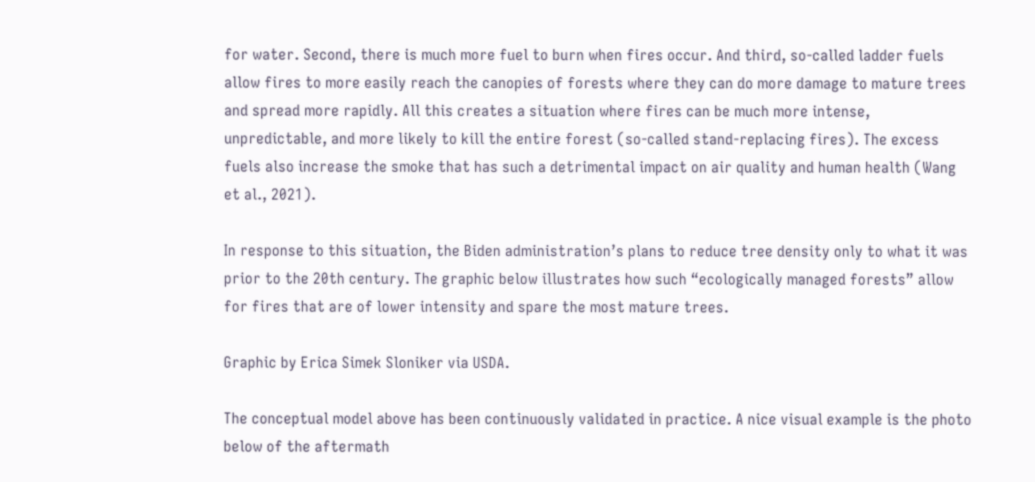for water. Second, there is much more fuel to burn when fires occur. And third, so-called ladder fuels allow fires to more easily reach the canopies of forests where they can do more damage to mature trees and spread more rapidly. All this creates a situation where fires can be much more intense, unpredictable, and more likely to kill the entire forest (so-called stand-replacing fires). The excess fuels also increase the smoke that has such a detrimental impact on air quality and human health (Wang et al., 2021).

In response to this situation, the Biden administration’s plans to reduce tree density only to what it was prior to the 20th century. The graphic below illustrates how such “ecologically managed forests” allow for fires that are of lower intensity and spare the most mature trees.

Graphic by Erica Simek Sloniker via USDA.

The conceptual model above has been continuously validated in practice. A nice visual example is the photo below of the aftermath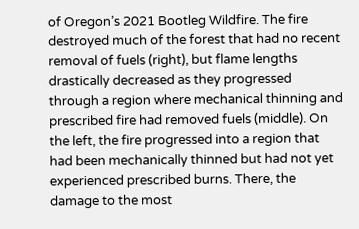of Oregon’s 2021 Bootleg Wildfire. The fire destroyed much of the forest that had no recent removal of fuels (right), but flame lengths drastically decreased as they progressed through a region where mechanical thinning and prescribed fire had removed fuels (middle). On the left, the fire progressed into a region that had been mechanically thinned but had not yet experienced prescribed burns. There, the damage to the most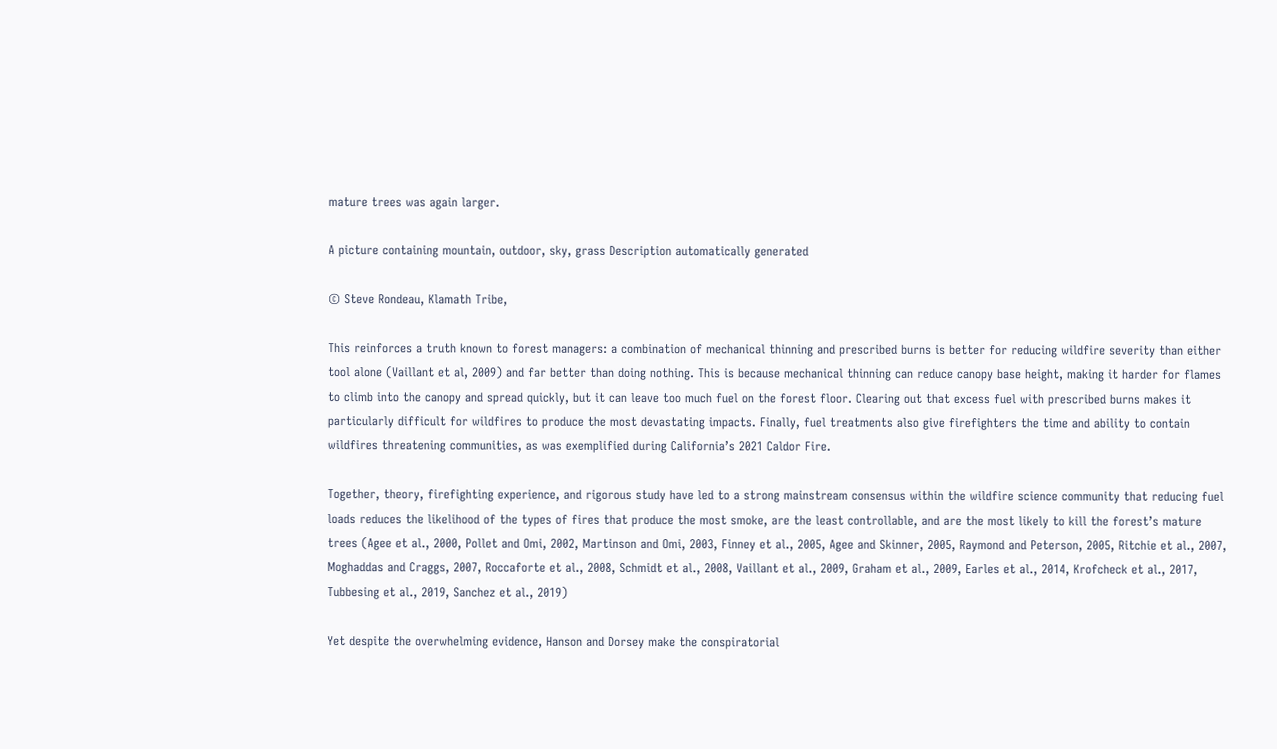mature trees was again larger.

A picture containing mountain, outdoor, sky, grass Description automatically generated

© Steve Rondeau, Klamath Tribe,

This reinforces a truth known to forest managers: a combination of mechanical thinning and prescribed burns is better for reducing wildfire severity than either tool alone (Vaillant et al, 2009) and far better than doing nothing. This is because mechanical thinning can reduce canopy base height, making it harder for flames to climb into the canopy and spread quickly, but it can leave too much fuel on the forest floor. Clearing out that excess fuel with prescribed burns makes it particularly difficult for wildfires to produce the most devastating impacts. Finally, fuel treatments also give firefighters the time and ability to contain wildfires threatening communities, as was exemplified during California’s 2021 Caldor Fire.

Together, theory, firefighting experience, and rigorous study have led to a strong mainstream consensus within the wildfire science community that reducing fuel loads reduces the likelihood of the types of fires that produce the most smoke, are the least controllable, and are the most likely to kill the forest’s mature trees (Agee et al., 2000, Pollet and Omi, 2002, Martinson and Omi, 2003, Finney et al., 2005, Agee and Skinner, 2005, Raymond and Peterson, 2005, Ritchie et al., 2007, Moghaddas and Craggs, 2007, Roccaforte et al., 2008, Schmidt et al., 2008, Vaillant et al., 2009, Graham et al., 2009, Earles et al., 2014, Krofcheck et al., 2017, Tubbesing et al., 2019, Sanchez et al., 2019)

Yet despite the overwhelming evidence, Hanson and Dorsey make the conspiratorial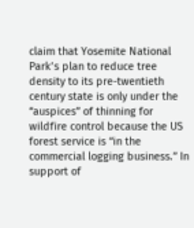claim that Yosemite National Park’s plan to reduce tree density to its pre-twentieth century state is only under the “auspices” of thinning for wildfire control because the US forest service is “in the commercial logging business.” In support of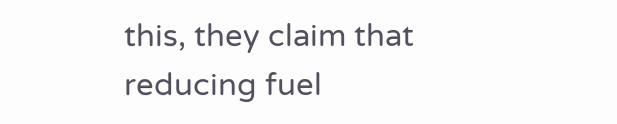this, they claim that reducing fuel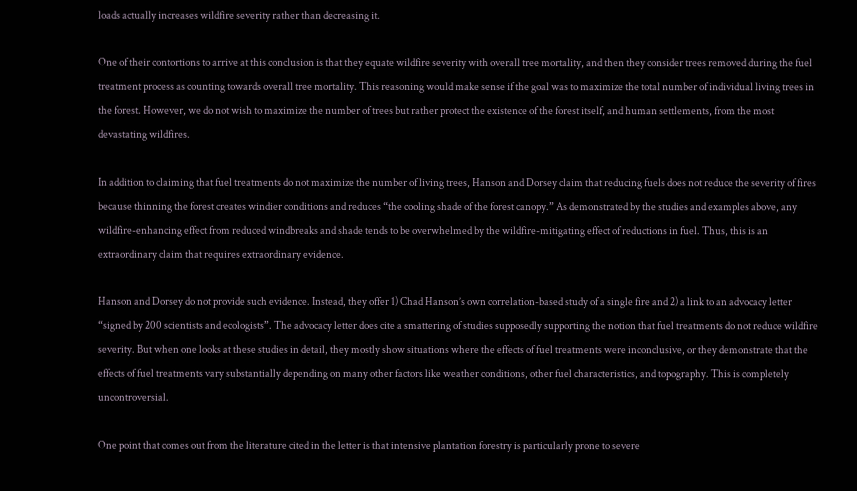loads actually increases wildfire severity rather than decreasing it.

One of their contortions to arrive at this conclusion is that they equate wildfire severity with overall tree mortality, and then they consider trees removed during the fuel treatment process as counting towards overall tree mortality. This reasoning would make sense if the goal was to maximize the total number of individual living trees in the forest. However, we do not wish to maximize the number of trees but rather protect the existence of the forest itself, and human settlements, from the most devastating wildfires.

In addition to claiming that fuel treatments do not maximize the number of living trees, Hanson and Dorsey claim that reducing fuels does not reduce the severity of fires because thinning the forest creates windier conditions and reduces “the cooling shade of the forest canopy.” As demonstrated by the studies and examples above, any wildfire-enhancing effect from reduced windbreaks and shade tends to be overwhelmed by the wildfire-mitigating effect of reductions in fuel. Thus, this is an extraordinary claim that requires extraordinary evidence.

Hanson and Dorsey do not provide such evidence. Instead, they offer 1) Chad Hanson’s own correlation-based study of a single fire and 2) a link to an advocacy letter “signed by 200 scientists and ecologists”. The advocacy letter does cite a smattering of studies supposedly supporting the notion that fuel treatments do not reduce wildfire severity. But when one looks at these studies in detail, they mostly show situations where the effects of fuel treatments were inconclusive, or they demonstrate that the effects of fuel treatments vary substantially depending on many other factors like weather conditions, other fuel characteristics, and topography. This is completely uncontroversial.

One point that comes out from the literature cited in the letter is that intensive plantation forestry is particularly prone to severe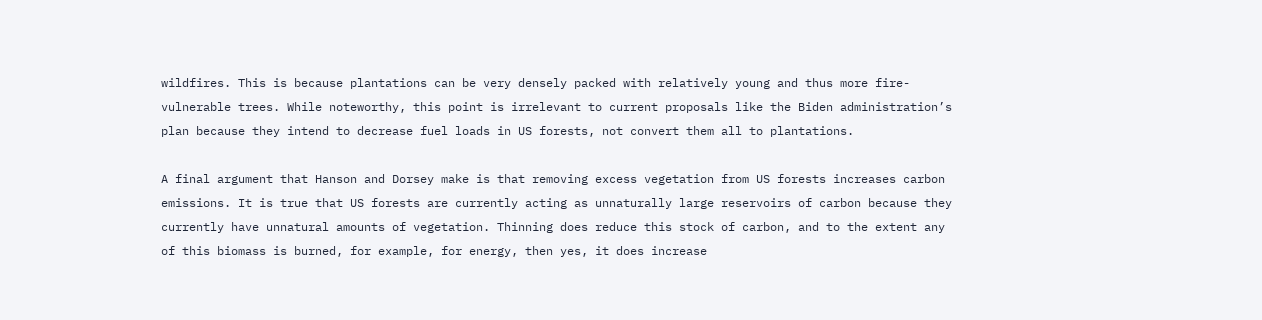wildfires. This is because plantations can be very densely packed with relatively young and thus more fire-vulnerable trees. While noteworthy, this point is irrelevant to current proposals like the Biden administration’s plan because they intend to decrease fuel loads in US forests, not convert them all to plantations.

A final argument that Hanson and Dorsey make is that removing excess vegetation from US forests increases carbon emissions. It is true that US forests are currently acting as unnaturally large reservoirs of carbon because they currently have unnatural amounts of vegetation. Thinning does reduce this stock of carbon, and to the extent any of this biomass is burned, for example, for energy, then yes, it does increase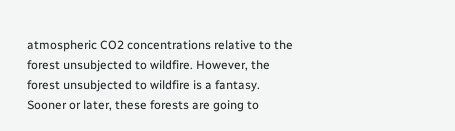atmospheric CO2 concentrations relative to the forest unsubjected to wildfire. However, the forest unsubjected to wildfire is a fantasy. Sooner or later, these forests are going to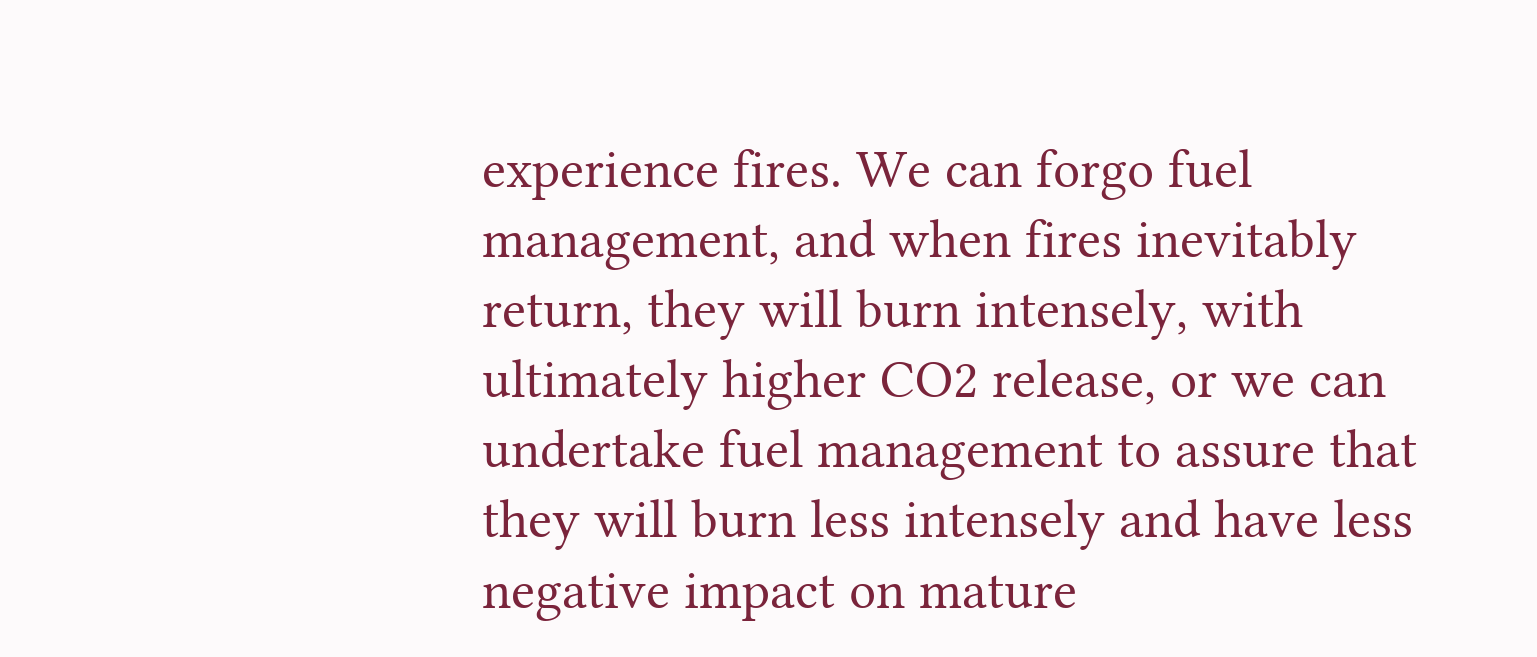experience fires. We can forgo fuel management, and when fires inevitably return, they will burn intensely, with ultimately higher CO2 release, or we can undertake fuel management to assure that they will burn less intensely and have less negative impact on mature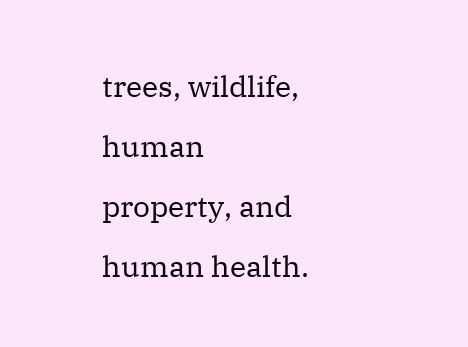trees, wildlife, human property, and human health.